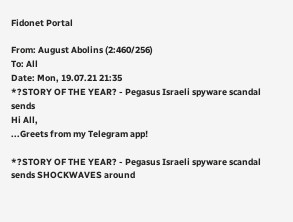Fidonet Portal

From: August Abolins (2:460/256)
To: All
Date: Mon, 19.07.21 21:35
*?STORY OF THE YEAR? - Pegasus Israeli spyware scandal sends
Hi All,
...Greets from my Telegram app!

*?STORY OF THE YEAR? - Pegasus Israeli spyware scandal sends SHOCKWAVES around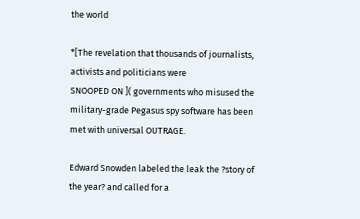the world

*[The revelation that thousands of journalists, activists and politicians were
SNOOPED ON ]( governments who misused the
military-grade Pegasus spy software has been met with universal OUTRAGE.

Edward Snowden labeled the leak the ?story of the year? and called for a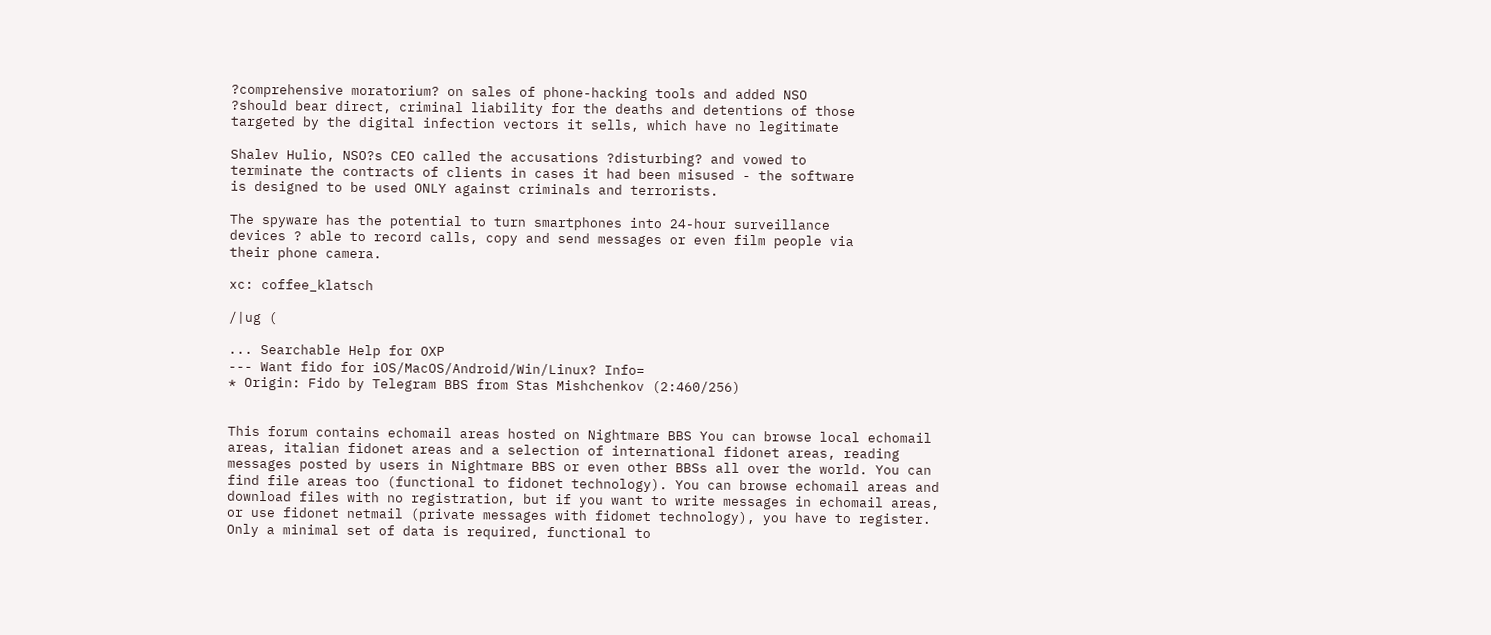?comprehensive moratorium? on sales of phone-hacking tools and added NSO
?should bear direct, criminal liability for the deaths and detentions of those
targeted by the digital infection vectors it sells, which have no legitimate

Shalev Hulio, NSO?s CEO called the accusations ?disturbing? and vowed to
terminate the contracts of clients in cases it had been misused - the software
is designed to be used ONLY against criminals and terrorists.

The spyware has the potential to turn smartphones into 24-hour surveillance
devices ? able to record calls, copy and send messages or even film people via
their phone camera.

xc: coffee_klatsch

/|ug (

... Searchable Help for OXP
--- Want fido for iOS/MacOS/Android/Win/Linux? Info=
* Origin: Fido by Telegram BBS from Stas Mishchenkov (2:460/256)


This forum contains echomail areas hosted on Nightmare BBS You can browse local echomail areas, italian fidonet areas and a selection of international fidonet areas, reading messages posted by users in Nightmare BBS or even other BBSs all over the world. You can find file areas too (functional to fidonet technology). You can browse echomail areas and download files with no registration, but if you want to write messages in echomail areas, or use fidonet netmail (private messages with fidomet technology), you have to register. Only a minimal set of data is required, functional to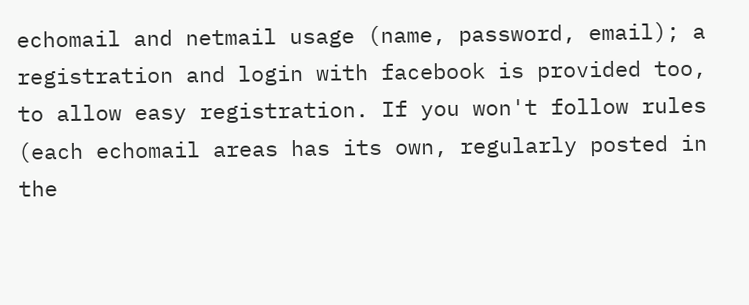echomail and netmail usage (name, password, email); a registration and login with facebook is provided too, to allow easy registration. If you won't follow rules (each echomail areas has its own, regularly posted in the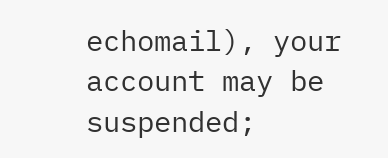echomail), your account may be suspended;